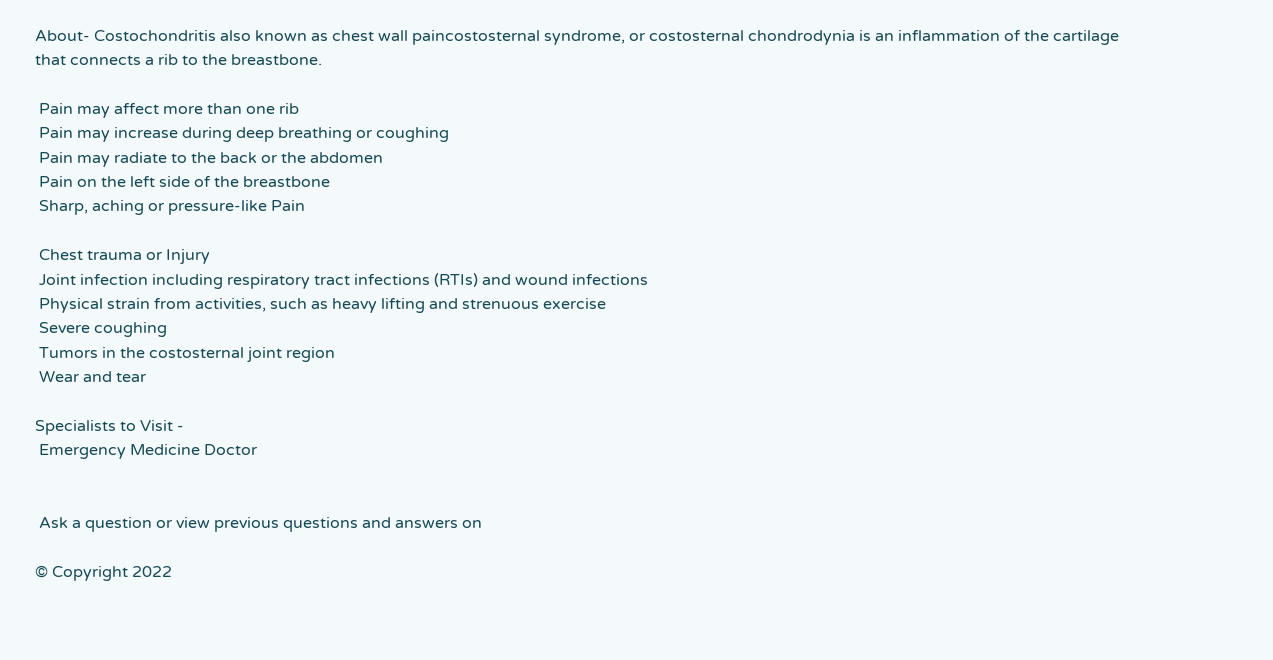About- Costochondritis also known as chest wall paincostosternal syndrome, or costosternal chondrodynia is an inflammation of the cartilage that connects a rib to the breastbone.

 Pain may affect more than one rib
 Pain may increase during deep breathing or coughing
 Pain may radiate to the back or the abdomen
 Pain on the left side of the breastbone
 Sharp, aching or pressure-like Pain

 Chest trauma or Injury
 Joint infection including respiratory tract infections (RTIs) and wound infections
 Physical strain from activities, such as heavy lifting and strenuous exercise
 Severe coughing
 Tumors in the costosternal joint region
 Wear and tear

Specialists to Visit -
 Emergency Medicine Doctor


 Ask a question or view previous questions and answers on

© Copyright 2022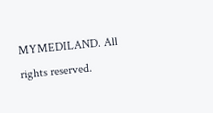MYMEDILAND. All rights reserved.